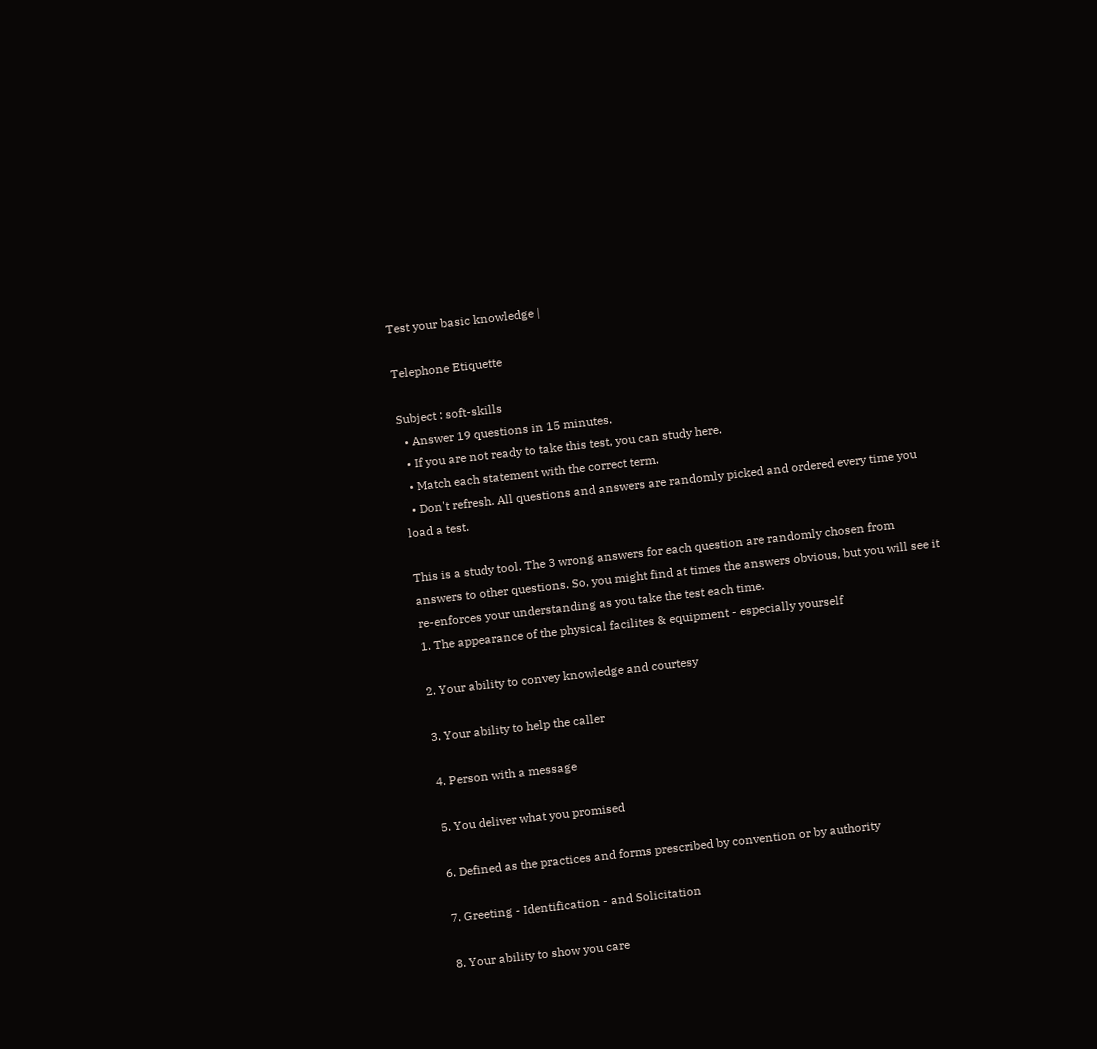Test your basic knowledge |

Telephone Etiquette

Subject : soft-skills
  • Answer 19 questions in 15 minutes.
  • If you are not ready to take this test, you can study here.
  • Match each statement with the correct term.
  • Don't refresh. All questions and answers are randomly picked and ordered every time you load a test.

This is a study tool. The 3 wrong answers for each question are randomly chosen from answers to other questions. So, you might find at times the answers obvious, but you will see it re-enforces your understanding as you take the test each time.
1. The appearance of the physical facilites & equipment - especially yourself

2. Your ability to convey knowledge and courtesy

3. Your ability to help the caller

4. Person with a message

5. You deliver what you promised

6. Defined as the practices and forms prescribed by convention or by authority

7. Greeting - Identification - and Solicitation

8. Your ability to show you care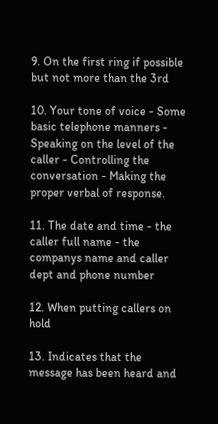9. On the first ring if possible but not more than the 3rd

10. Your tone of voice - Some basic telephone manners - Speaking on the level of the caller - Controlling the conversation - Making the proper verbal of response.

11. The date and time - the caller full name - the companys name and caller dept and phone number

12. When putting callers on hold

13. Indicates that the message has been heard and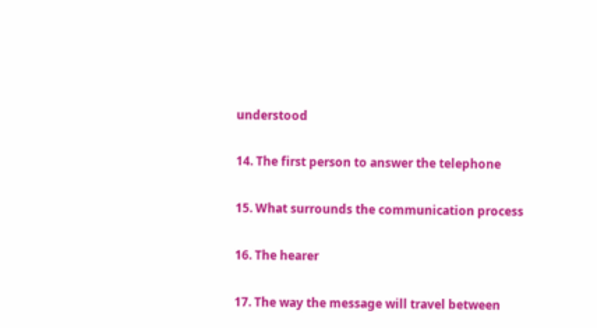understood

14. The first person to answer the telephone

15. What surrounds the communication process

16. The hearer

17. The way the message will travel between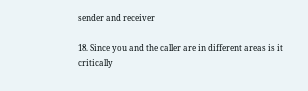sender and receiver

18. Since you and the caller are in different areas is it critically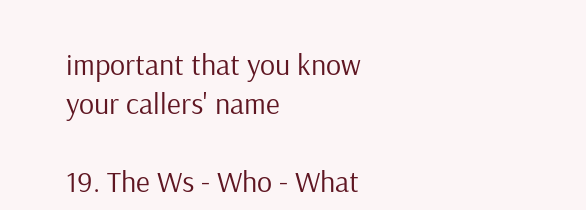important that you know your callers' name

19. The Ws - Who - What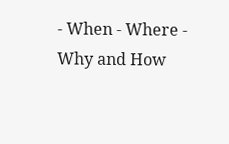- When - Where - Why and How